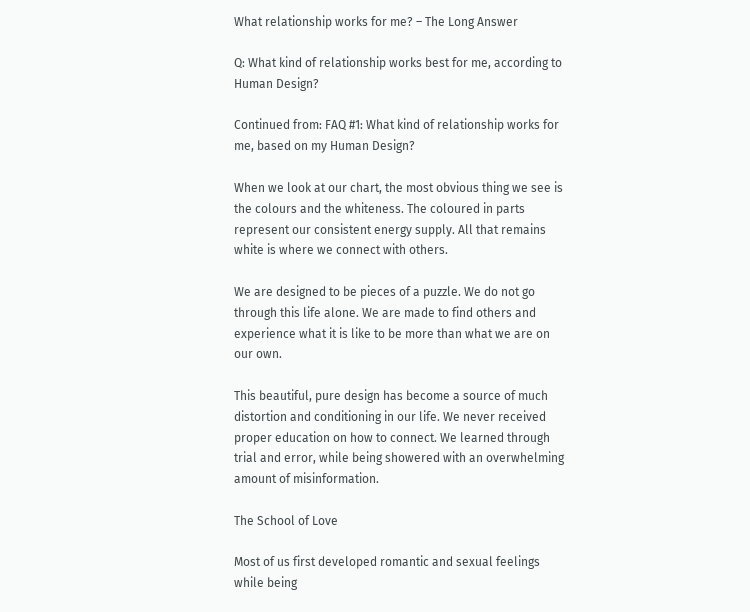What relationship works for me? – The Long Answer

Q: What kind of relationship works best for me, according to Human Design?

Continued from: FAQ #1: What kind of relationship works for me, based on my Human Design?

When we look at our chart, the most obvious thing we see is the colours and the whiteness. The coloured in parts represent our consistent energy supply. All that remains white is where we connect with others.

We are designed to be pieces of a puzzle. We do not go through this life alone. We are made to find others and experience what it is like to be more than what we are on our own.

This beautiful, pure design has become a source of much distortion and conditioning in our life. We never received proper education on how to connect. We learned through trial and error, while being showered with an overwhelming amount of misinformation.

The School of Love

Most of us first developed romantic and sexual feelings while being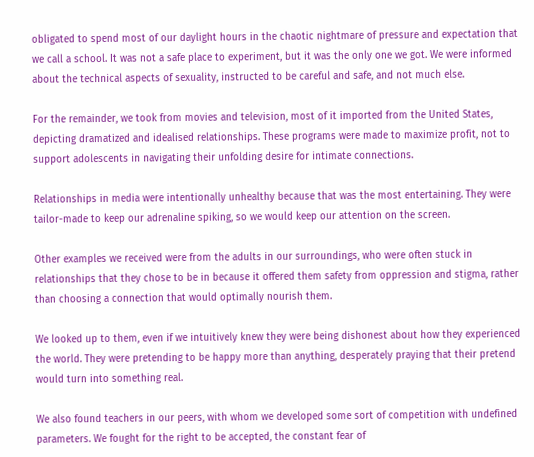obligated to spend most of our daylight hours in the chaotic nightmare of pressure and expectation that we call a school. It was not a safe place to experiment, but it was the only one we got. We were informed about the technical aspects of sexuality, instructed to be careful and safe, and not much else.

For the remainder, we took from movies and television, most of it imported from the United States, depicting dramatized and idealised relationships. These programs were made to maximize profit, not to support adolescents in navigating their unfolding desire for intimate connections.

Relationships in media were intentionally unhealthy because that was the most entertaining. They were tailor-made to keep our adrenaline spiking, so we would keep our attention on the screen.

Other examples we received were from the adults in our surroundings, who were often stuck in relationships that they chose to be in because it offered them safety from oppression and stigma, rather than choosing a connection that would optimally nourish them.

We looked up to them, even if we intuitively knew they were being dishonest about how they experienced the world. They were pretending to be happy more than anything, desperately praying that their pretend would turn into something real.

We also found teachers in our peers, with whom we developed some sort of competition with undefined parameters. We fought for the right to be accepted, the constant fear of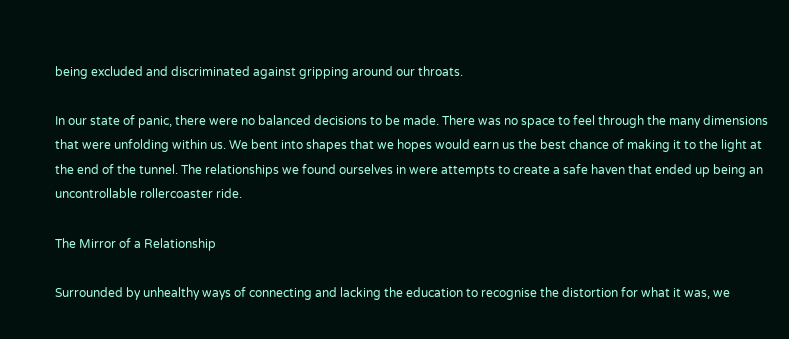being excluded and discriminated against gripping around our throats.

In our state of panic, there were no balanced decisions to be made. There was no space to feel through the many dimensions that were unfolding within us. We bent into shapes that we hopes would earn us the best chance of making it to the light at the end of the tunnel. The relationships we found ourselves in were attempts to create a safe haven that ended up being an uncontrollable rollercoaster ride.

The Mirror of a Relationship

Surrounded by unhealthy ways of connecting and lacking the education to recognise the distortion for what it was, we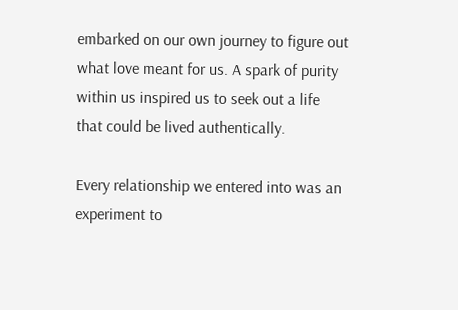embarked on our own journey to figure out what love meant for us. A spark of purity within us inspired us to seek out a life that could be lived authentically.

Every relationship we entered into was an experiment to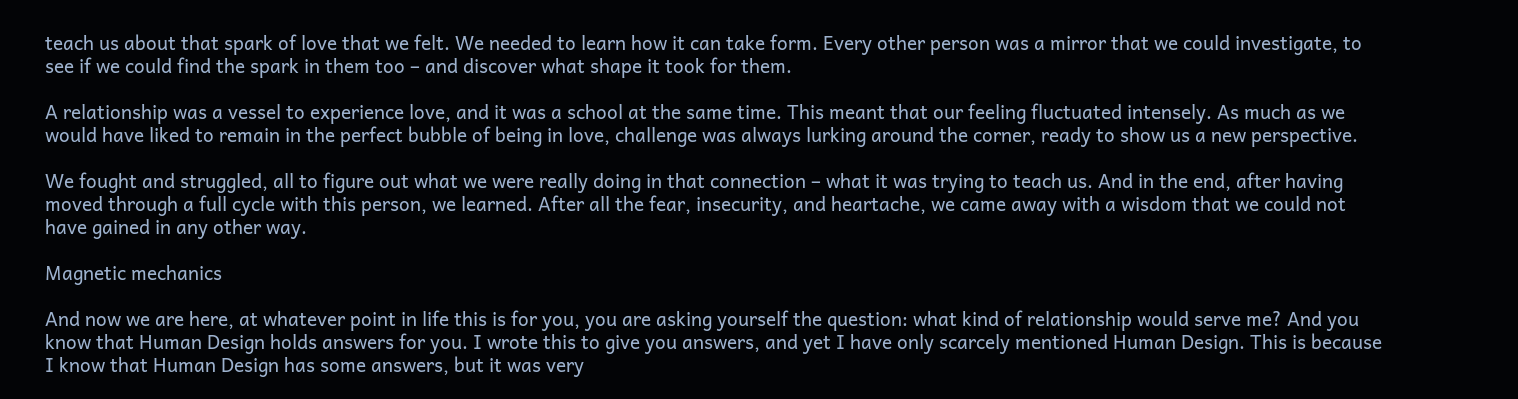teach us about that spark of love that we felt. We needed to learn how it can take form. Every other person was a mirror that we could investigate, to see if we could find the spark in them too – and discover what shape it took for them.

A relationship was a vessel to experience love, and it was a school at the same time. This meant that our feeling fluctuated intensely. As much as we would have liked to remain in the perfect bubble of being in love, challenge was always lurking around the corner, ready to show us a new perspective.

We fought and struggled, all to figure out what we were really doing in that connection – what it was trying to teach us. And in the end, after having moved through a full cycle with this person, we learned. After all the fear, insecurity, and heartache, we came away with a wisdom that we could not have gained in any other way.

Magnetic mechanics

And now we are here, at whatever point in life this is for you, you are asking yourself the question: what kind of relationship would serve me? And you know that Human Design holds answers for you. I wrote this to give you answers, and yet I have only scarcely mentioned Human Design. This is because I know that Human Design has some answers, but it was very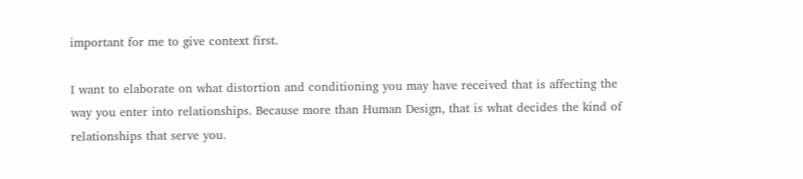important for me to give context first.

I want to elaborate on what distortion and conditioning you may have received that is affecting the way you enter into relationships. Because more than Human Design, that is what decides the kind of relationships that serve you.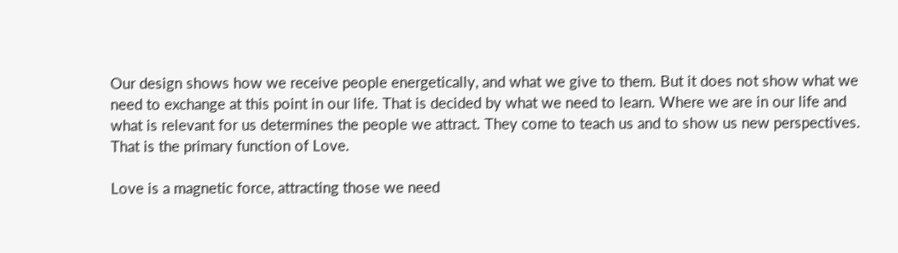Our design shows how we receive people energetically, and what we give to them. But it does not show what we need to exchange at this point in our life. That is decided by what we need to learn. Where we are in our life and what is relevant for us determines the people we attract. They come to teach us and to show us new perspectives. That is the primary function of Love.

Love is a magnetic force, attracting those we need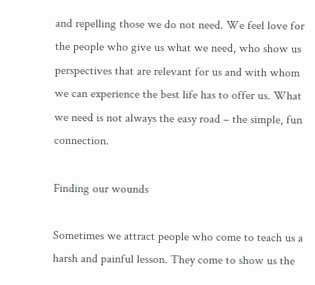and repelling those we do not need. We feel love for the people who give us what we need, who show us perspectives that are relevant for us and with whom we can experience the best life has to offer us. What we need is not always the easy road – the simple, fun connection.

Finding our wounds

Sometimes we attract people who come to teach us a harsh and painful lesson. They come to show us the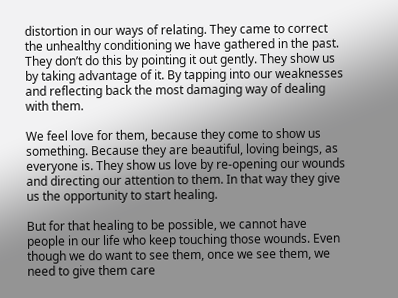distortion in our ways of relating. They came to correct the unhealthy conditioning we have gathered in the past. They don’t do this by pointing it out gently. They show us by taking advantage of it. By tapping into our weaknesses and reflecting back the most damaging way of dealing with them.

We feel love for them, because they come to show us something. Because they are beautiful, loving beings, as everyone is. They show us love by re-opening our wounds and directing our attention to them. In that way they give us the opportunity to start healing.

But for that healing to be possible, we cannot have people in our life who keep touching those wounds. Even though we do want to see them, once we see them, we need to give them care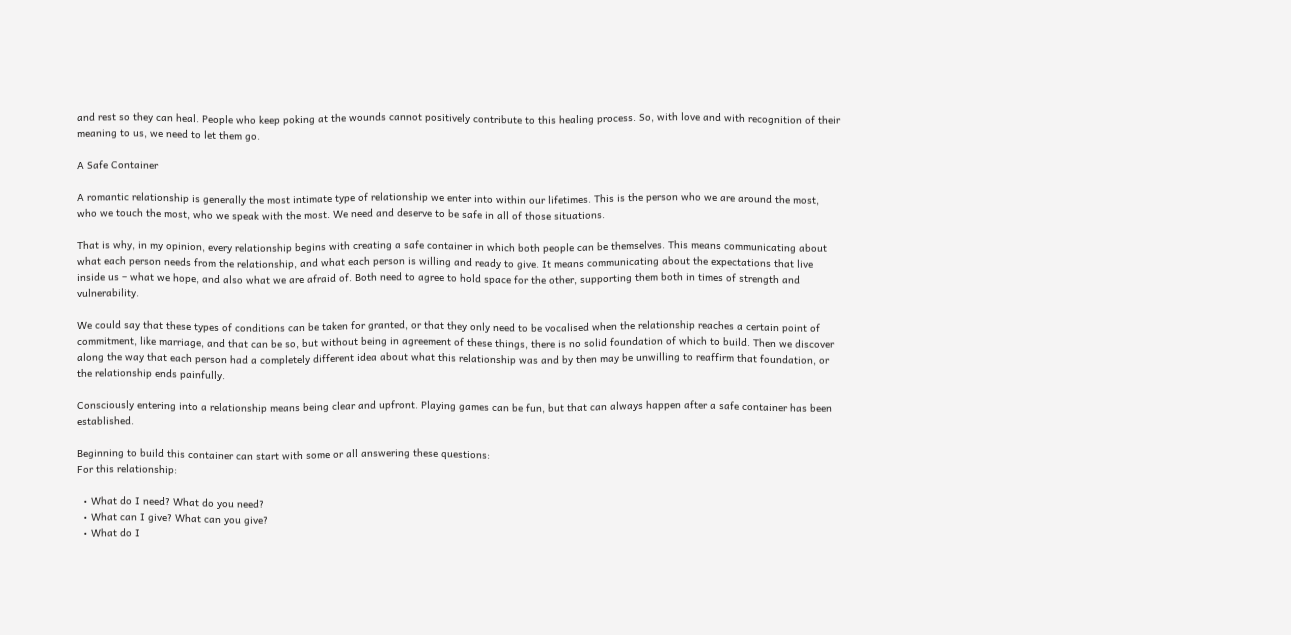and rest so they can heal. People who keep poking at the wounds cannot positively contribute to this healing process. So, with love and with recognition of their meaning to us, we need to let them go.

A Safe Container

A romantic relationship is generally the most intimate type of relationship we enter into within our lifetimes. This is the person who we are around the most, who we touch the most, who we speak with the most. We need and deserve to be safe in all of those situations.

That is why, in my opinion, every relationship begins with creating a safe container in which both people can be themselves. This means communicating about what each person needs from the relationship, and what each person is willing and ready to give. It means communicating about the expectations that live inside us – what we hope, and also what we are afraid of. Both need to agree to hold space for the other, supporting them both in times of strength and vulnerability.

We could say that these types of conditions can be taken for granted, or that they only need to be vocalised when the relationship reaches a certain point of commitment, like marriage, and that can be so, but without being in agreement of these things, there is no solid foundation of which to build. Then we discover along the way that each person had a completely different idea about what this relationship was and by then may be unwilling to reaffirm that foundation, or the relationship ends painfully.

Consciously entering into a relationship means being clear and upfront. Playing games can be fun, but that can always happen after a safe container has been established.

Beginning to build this container can start with some or all answering these questions:
For this relationship:

  • What do I need? What do you need?
  • What can I give? What can you give?
  • What do I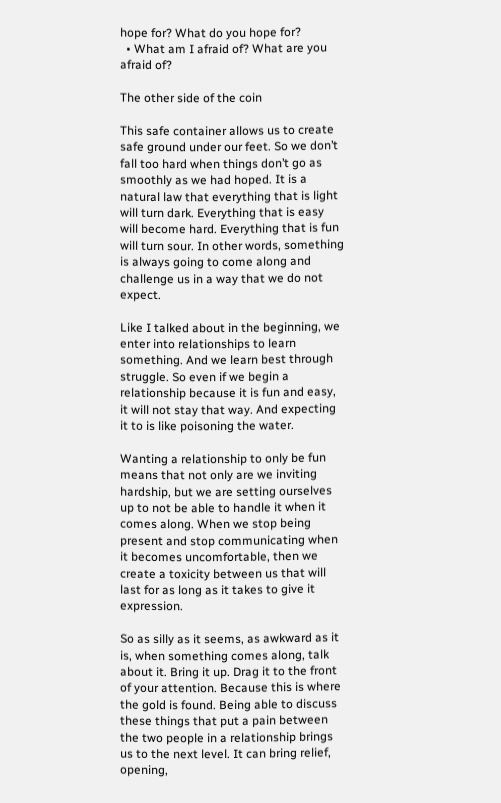hope for? What do you hope for?
  • What am I afraid of? What are you afraid of?

The other side of the coin

This safe container allows us to create safe ground under our feet. So we don’t fall too hard when things don’t go as smoothly as we had hoped. It is a natural law that everything that is light will turn dark. Everything that is easy will become hard. Everything that is fun will turn sour. In other words, something is always going to come along and challenge us in a way that we do not expect.

Like I talked about in the beginning, we enter into relationships to learn something. And we learn best through struggle. So even if we begin a relationship because it is fun and easy, it will not stay that way. And expecting it to is like poisoning the water.

Wanting a relationship to only be fun means that not only are we inviting hardship, but we are setting ourselves up to not be able to handle it when it comes along. When we stop being present and stop communicating when it becomes uncomfortable, then we create a toxicity between us that will last for as long as it takes to give it expression.

So as silly as it seems, as awkward as it is, when something comes along, talk about it. Bring it up. Drag it to the front of your attention. Because this is where the gold is found. Being able to discuss these things that put a pain between the two people in a relationship brings us to the next level. It can bring relief, opening,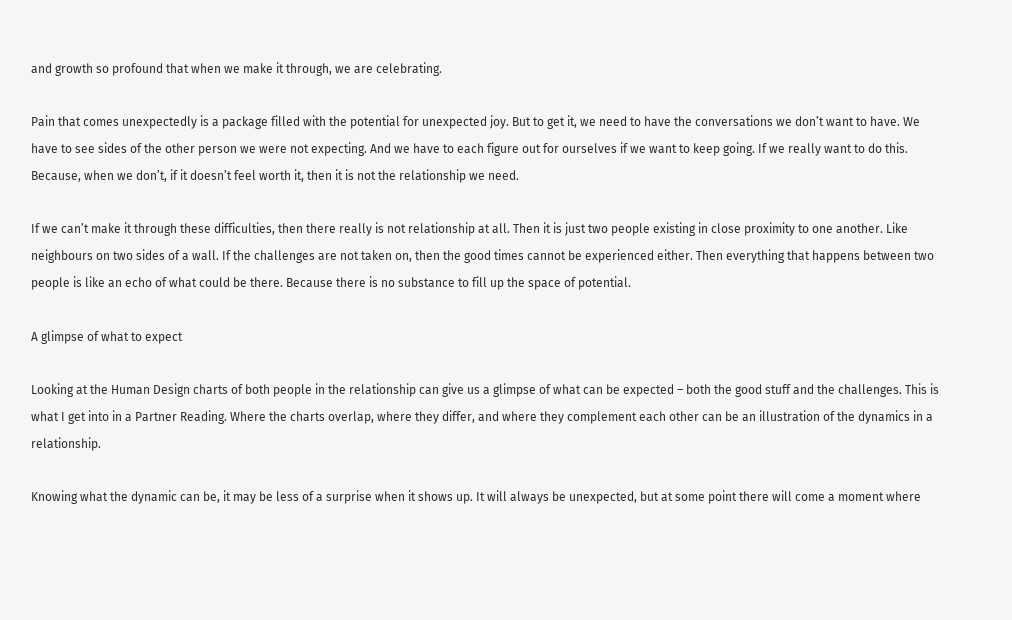and growth so profound that when we make it through, we are celebrating.

Pain that comes unexpectedly is a package filled with the potential for unexpected joy. But to get it, we need to have the conversations we don’t want to have. We have to see sides of the other person we were not expecting. And we have to each figure out for ourselves if we want to keep going. If we really want to do this. Because, when we don’t, if it doesn’t feel worth it, then it is not the relationship we need.

If we can’t make it through these difficulties, then there really is not relationship at all. Then it is just two people existing in close proximity to one another. Like neighbours on two sides of a wall. If the challenges are not taken on, then the good times cannot be experienced either. Then everything that happens between two people is like an echo of what could be there. Because there is no substance to fill up the space of potential.

A glimpse of what to expect

Looking at the Human Design charts of both people in the relationship can give us a glimpse of what can be expected – both the good stuff and the challenges. This is what I get into in a Partner Reading. Where the charts overlap, where they differ, and where they complement each other can be an illustration of the dynamics in a relationship.

Knowing what the dynamic can be, it may be less of a surprise when it shows up. It will always be unexpected, but at some point there will come a moment where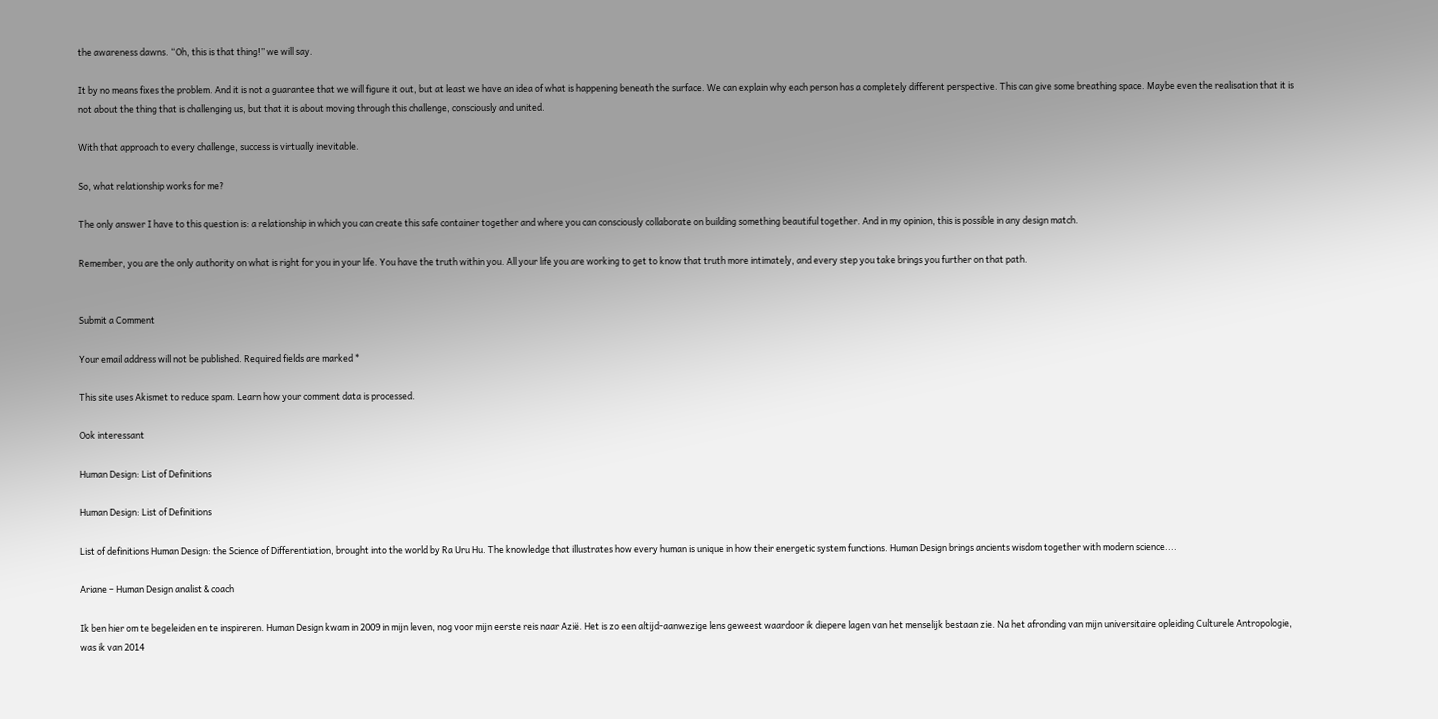the awareness dawns. “Oh, this is that thing!” we will say.

It by no means fixes the problem. And it is not a guarantee that we will figure it out, but at least we have an idea of what is happening beneath the surface. We can explain why each person has a completely different perspective. This can give some breathing space. Maybe even the realisation that it is not about the thing that is challenging us, but that it is about moving through this challenge, consciously and united.

With that approach to every challenge, success is virtually inevitable.

So, what relationship works for me?

The only answer I have to this question is: a relationship in which you can create this safe container together and where you can consciously collaborate on building something beautiful together. And in my opinion, this is possible in any design match.

Remember, you are the only authority on what is right for you in your life. You have the truth within you. All your life you are working to get to know that truth more intimately, and every step you take brings you further on that path.


Submit a Comment

Your email address will not be published. Required fields are marked *

This site uses Akismet to reduce spam. Learn how your comment data is processed.

Ook interessant

Human Design: List of Definitions

Human Design: List of Definitions

List of definitions Human Design: the Science of Differentiation, brought into the world by Ra Uru Hu. The knowledge that illustrates how every human is unique in how their energetic system functions. Human Design brings ancients wisdom together with modern science....

Ariane – Human Design analist & coach

Ik ben hier om te begeleiden en te inspireren. Human Design kwam in 2009 in mijn leven, nog voor mijn eerste reis naar Azië. Het is zo een altijd-aanwezige lens geweest waardoor ik diepere lagen van het menselijk bestaan zie. Na het afronding van mijn universitaire opleiding Culturele Antropologie, was ik van 2014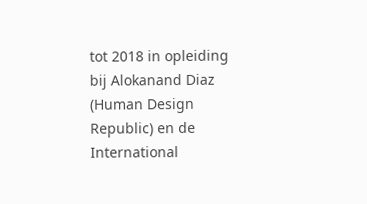tot 2018 in opleiding bij Alokanand Diaz (Human Design Republic) en de International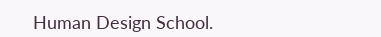Human Design School.